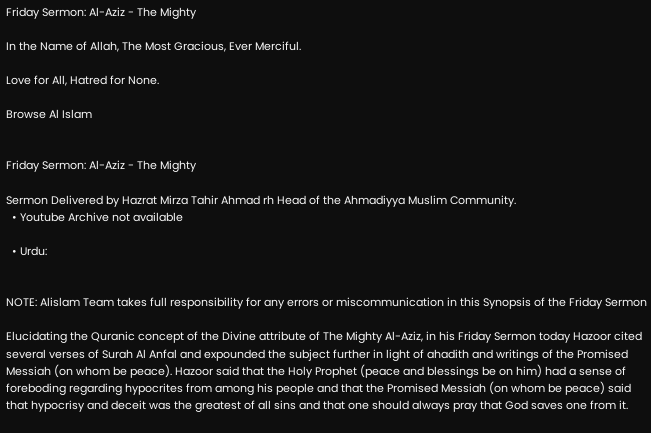Friday Sermon: Al-Aziz - The Mighty

In the Name of Allah, The Most Gracious, Ever Merciful.

Love for All, Hatred for None.

Browse Al Islam


Friday Sermon: Al-Aziz - The Mighty

Sermon Delivered by Hazrat Mirza Tahir Ahmad rh Head of the Ahmadiyya Muslim Community.
  • Youtube Archive not available

  • Urdu:


NOTE: Alislam Team takes full responsibility for any errors or miscommunication in this Synopsis of the Friday Sermon

Elucidating the Quranic concept of the Divine attribute of The Mighty Al-Aziz, in his Friday Sermon today Hazoor cited several verses of Surah Al Anfal and expounded the subject further in light of ahadith and writings of the Promised Messiah (on whom be peace). Hazoor said that the Holy Prophet (peace and blessings be on him) had a sense of foreboding regarding hypocrites from among his people and that the Promised Messiah (on whom be peace) said that hypocrisy and deceit was the greatest of all sins and that one should always pray that God saves one from it.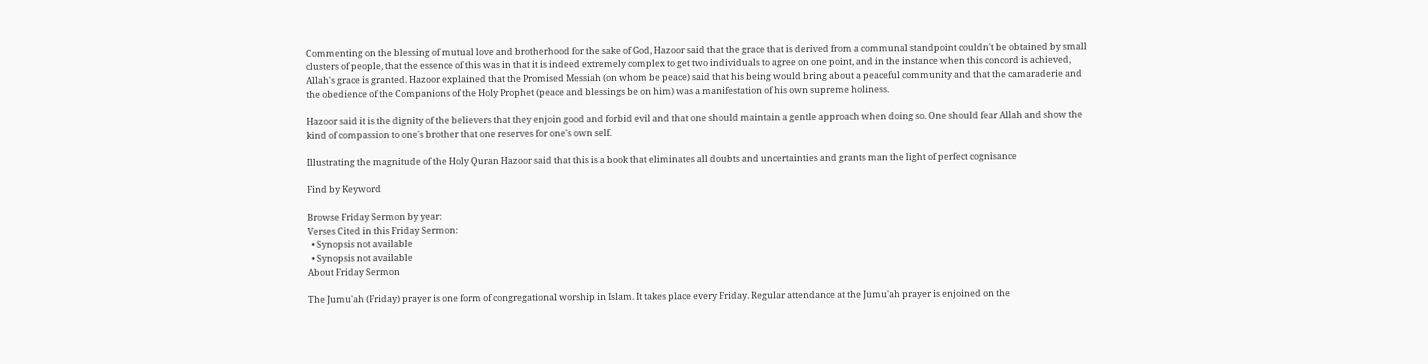Commenting on the blessing of mutual love and brotherhood for the sake of God, Hazoor said that the grace that is derived from a communal standpoint couldn't be obtained by small clusters of people, that the essence of this was in that it is indeed extremely complex to get two individuals to agree on one point, and in the instance when this concord is achieved, Allah's grace is granted. Hazoor explained that the Promised Messiah (on whom be peace) said that his being would bring about a peaceful community and that the camaraderie and the obedience of the Companions of the Holy Prophet (peace and blessings be on him) was a manifestation of his own supreme holiness.

Hazoor said it is the dignity of the believers that they enjoin good and forbid evil and that one should maintain a gentle approach when doing so. One should fear Allah and show the kind of compassion to one's brother that one reserves for one's own self.

Illustrating the magnitude of the Holy Quran Hazoor said that this is a book that eliminates all doubts and uncertainties and grants man the light of perfect cognisance

Find by Keyword

Browse Friday Sermon by year:
Verses Cited in this Friday Sermon:
  • Synopsis not available
  • Synopsis not available
About Friday Sermon

The Jumu'ah (Friday) prayer is one form of congregational worship in Islam. It takes place every Friday. Regular attendance at the Jumu'ah prayer is enjoined on the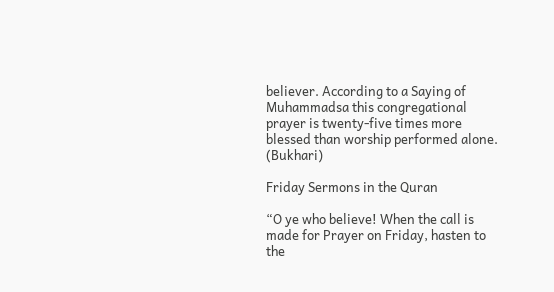believer. According to a Saying of Muhammadsa this congregational prayer is twenty-five times more blessed than worship performed alone. (Bukhari)

Friday Sermons in the Quran

“O ye who believe! When the call is made for Prayer on Friday, hasten to the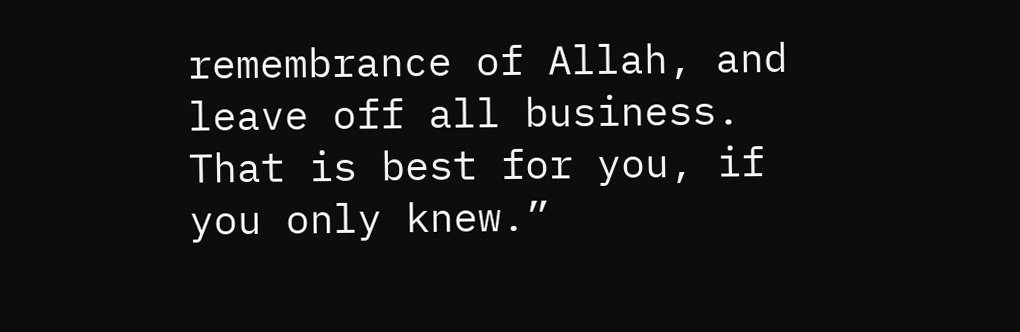remembrance of Allah, and leave off all business. That is best for you, if you only knew.”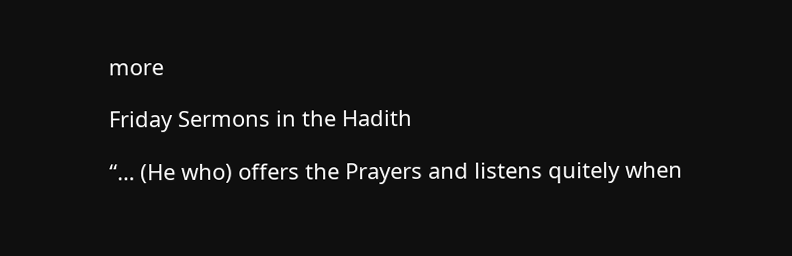more

Friday Sermons in the Hadith

“… (He who) offers the Prayers and listens quitely when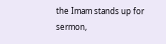the Imam stands up for sermon,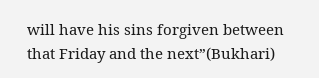will have his sins forgiven between that Friday and the next”(Bukhari)